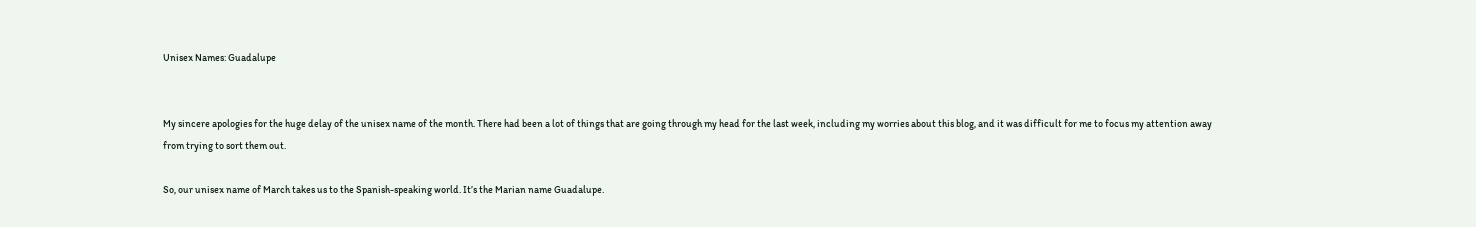Unisex Names: Guadalupe


My sincere apologies for the huge delay of the unisex name of the month. There had been a lot of things that are going through my head for the last week, including my worries about this blog, and it was difficult for me to focus my attention away from trying to sort them out.

So, our unisex name of March takes us to the Spanish-speaking world. It’s the Marian name Guadalupe.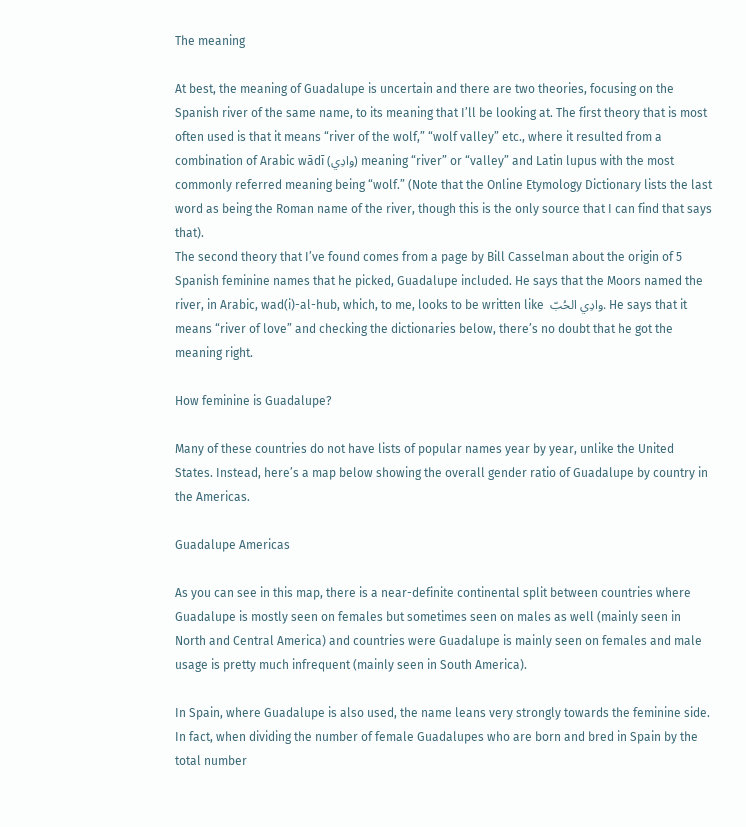The meaning

At best, the meaning of Guadalupe is uncertain and there are two theories, focusing on the Spanish river of the same name, to its meaning that I’ll be looking at. The first theory that is most often used is that it means “river of the wolf,” “wolf valley” etc., where it resulted from a combination of Arabic wādī (وادِي) meaning “river” or “valley” and Latin lupus with the most commonly referred meaning being “wolf.” (Note that the Online Etymology Dictionary lists the last word as being the Roman name of the river, though this is the only source that I can find that says that).
The second theory that I’ve found comes from a page by Bill Casselman about the origin of 5 Spanish feminine names that he picked, Guadalupe included. He says that the Moors named the river, in Arabic, wad(i)-al-hub, which, to me, looks to be written like  وادِي الحُبّ. He says that it means “river of love” and checking the dictionaries below, there’s no doubt that he got the meaning right.

How feminine is Guadalupe?

Many of these countries do not have lists of popular names year by year, unlike the United States. Instead, here’s a map below showing the overall gender ratio of Guadalupe by country in the Americas.

Guadalupe Americas

As you can see in this map, there is a near-definite continental split between countries where Guadalupe is mostly seen on females but sometimes seen on males as well (mainly seen in North and Central America) and countries were Guadalupe is mainly seen on females and male usage is pretty much infrequent (mainly seen in South America).

In Spain, where Guadalupe is also used, the name leans very strongly towards the feminine side. In fact, when dividing the number of female Guadalupes who are born and bred in Spain by the total number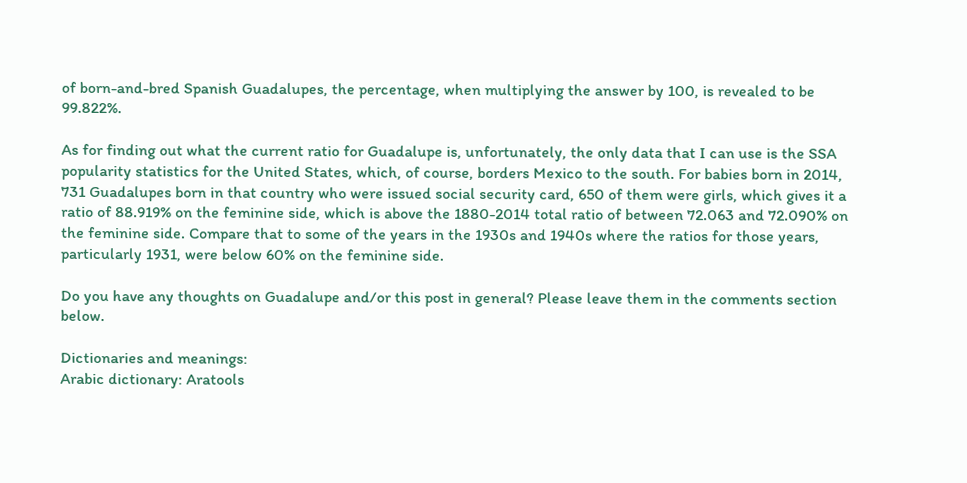of born-and-bred Spanish Guadalupes, the percentage, when multiplying the answer by 100, is revealed to be 99.822%.

As for finding out what the current ratio for Guadalupe is, unfortunately, the only data that I can use is the SSA popularity statistics for the United States, which, of course, borders Mexico to the south. For babies born in 2014, 731 Guadalupes born in that country who were issued social security card, 650 of them were girls, which gives it a ratio of 88.919% on the feminine side, which is above the 1880-2014 total ratio of between 72.063 and 72.090% on the feminine side. Compare that to some of the years in the 1930s and 1940s where the ratios for those years, particularly 1931, were below 60% on the feminine side.

Do you have any thoughts on Guadalupe and/or this post in general? Please leave them in the comments section below.

Dictionaries and meanings:
Arabic dictionary: Aratools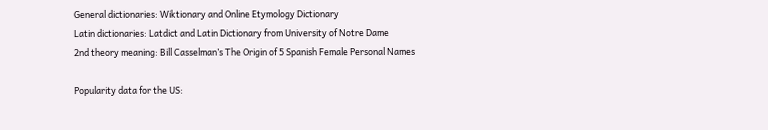General dictionaries: Wiktionary and Online Etymology Dictionary
Latin dictionaries: Latdict and Latin Dictionary from University of Notre Dame
2nd theory meaning: Bill Casselman’s The Origin of 5 Spanish Female Personal Names

Popularity data for the US: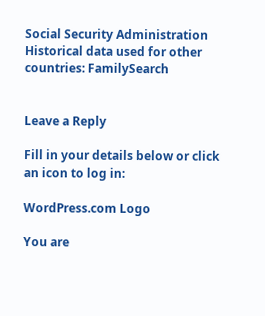Social Security Administration
Historical data used for other countries: FamilySearch


Leave a Reply

Fill in your details below or click an icon to log in:

WordPress.com Logo

You are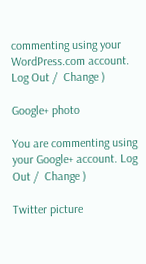commenting using your WordPress.com account. Log Out /  Change )

Google+ photo

You are commenting using your Google+ account. Log Out /  Change )

Twitter picture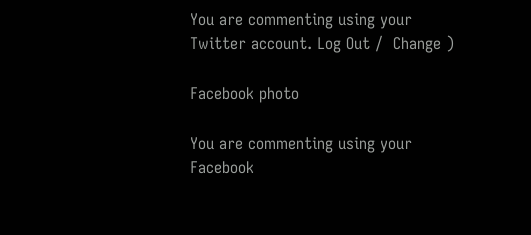You are commenting using your Twitter account. Log Out /  Change )

Facebook photo

You are commenting using your Facebook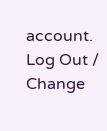account. Log Out /  Change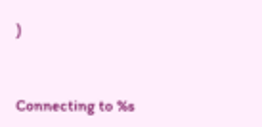)


Connecting to %s